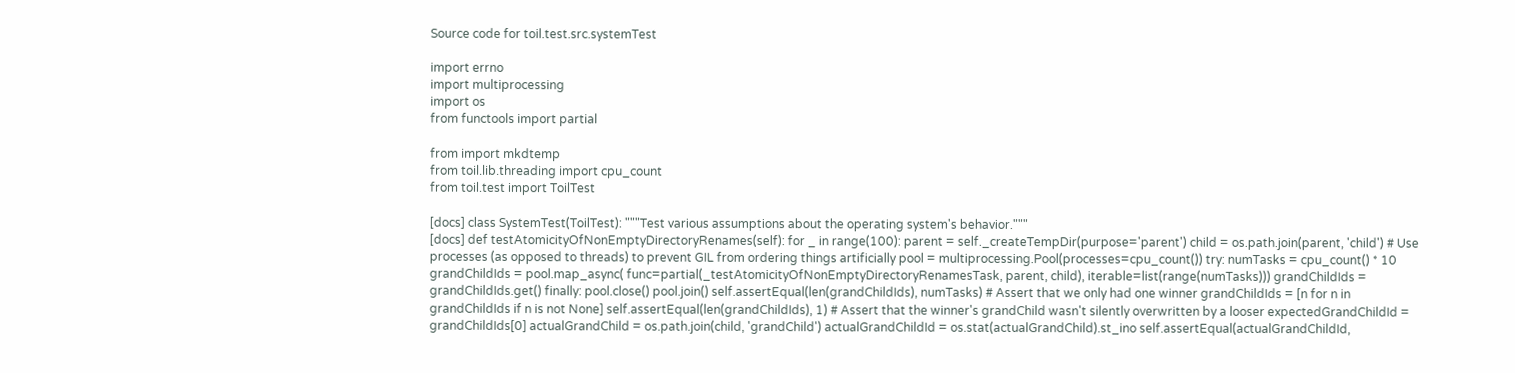Source code for toil.test.src.systemTest

import errno
import multiprocessing
import os
from functools import partial

from import mkdtemp
from toil.lib.threading import cpu_count
from toil.test import ToilTest

[docs] class SystemTest(ToilTest): """Test various assumptions about the operating system's behavior."""
[docs] def testAtomicityOfNonEmptyDirectoryRenames(self): for _ in range(100): parent = self._createTempDir(purpose='parent') child = os.path.join(parent, 'child') # Use processes (as opposed to threads) to prevent GIL from ordering things artificially pool = multiprocessing.Pool(processes=cpu_count()) try: numTasks = cpu_count() * 10 grandChildIds = pool.map_async( func=partial(_testAtomicityOfNonEmptyDirectoryRenamesTask, parent, child), iterable=list(range(numTasks))) grandChildIds = grandChildIds.get() finally: pool.close() pool.join() self.assertEqual(len(grandChildIds), numTasks) # Assert that we only had one winner grandChildIds = [n for n in grandChildIds if n is not None] self.assertEqual(len(grandChildIds), 1) # Assert that the winner's grandChild wasn't silently overwritten by a looser expectedGrandChildId = grandChildIds[0] actualGrandChild = os.path.join(child, 'grandChild') actualGrandChildId = os.stat(actualGrandChild).st_ino self.assertEqual(actualGrandChildId,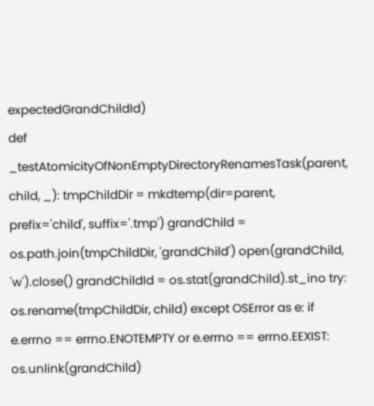expectedGrandChildId)
def _testAtomicityOfNonEmptyDirectoryRenamesTask(parent, child, _): tmpChildDir = mkdtemp(dir=parent, prefix='child', suffix='.tmp') grandChild = os.path.join(tmpChildDir, 'grandChild') open(grandChild, 'w').close() grandChildId = os.stat(grandChild).st_ino try: os.rename(tmpChildDir, child) except OSError as e: if e.errno == errno.ENOTEMPTY or e.errno == errno.EEXIST: os.unlink(grandChild)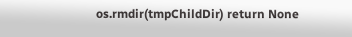os.rmdir(tmpChildDir) return None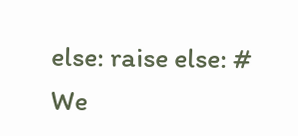else: raise else: # We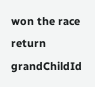won the race return grandChildId